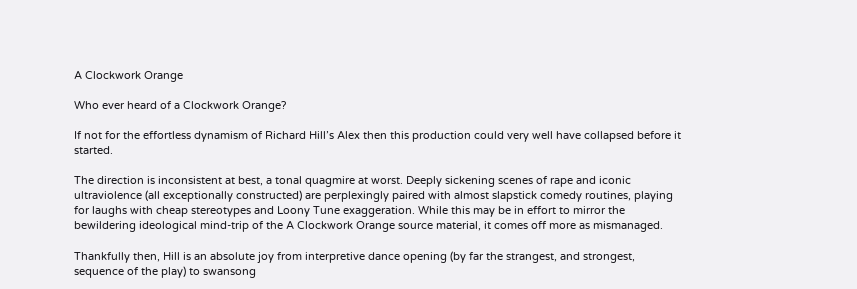A Clockwork Orange

Who ever heard of a Clockwork Orange?

If not for the effortless dynamism of Richard Hill’s Alex then this production could very well have collapsed before it started.

The direction is inconsistent at best, a tonal quagmire at worst. Deeply sickening scenes of rape and iconic ultraviolence (all exceptionally constructed) are perplexingly paired with almost slapstick comedy routines, playing for laughs with cheap stereotypes and Loony Tune exaggeration. While this may be in effort to mirror the bewildering ideological mind-trip of the A Clockwork Orange source material, it comes off more as mismanaged.

Thankfully then, Hill is an absolute joy from interpretive dance opening (by far the strangest, and strongest, sequence of the play) to swansong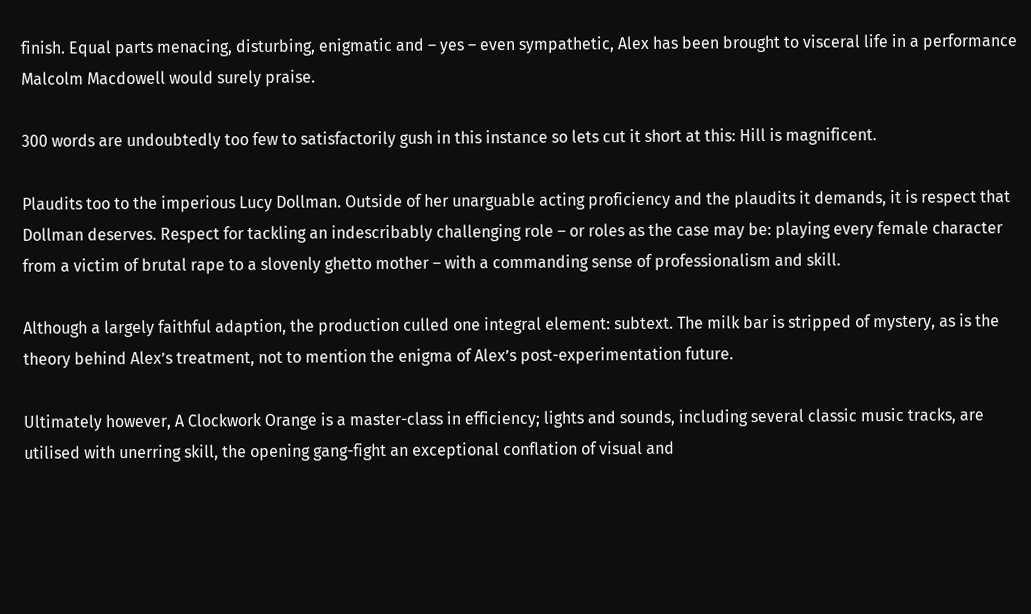finish. Equal parts menacing, disturbing, enigmatic and – yes – even sympathetic, Alex has been brought to visceral life in a performance Malcolm Macdowell would surely praise.

300 words are undoubtedly too few to satisfactorily gush in this instance so lets cut it short at this: Hill is magnificent.

Plaudits too to the imperious Lucy Dollman. Outside of her unarguable acting proficiency and the plaudits it demands, it is respect that Dollman deserves. Respect for tackling an indescribably challenging role – or roles as the case may be: playing every female character from a victim of brutal rape to a slovenly ghetto mother – with a commanding sense of professionalism and skill.

Although a largely faithful adaption, the production culled one integral element: subtext. The milk bar is stripped of mystery, as is the theory behind Alex’s treatment, not to mention the enigma of Alex’s post-experimentation future.

Ultimately however, A Clockwork Orange is a master-class in efficiency; lights and sounds, including several classic music tracks, are utilised with unerring skill, the opening gang-fight an exceptional conflation of visual and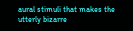aural stimuli that makes the utterly bizarre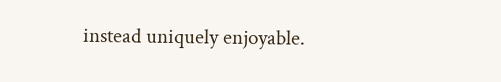instead uniquely enjoyable.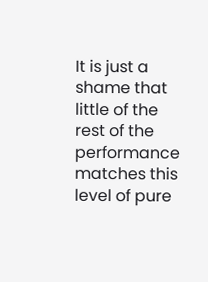It is just a shame that little of the rest of the performance matches this level of pure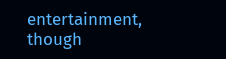entertainment, though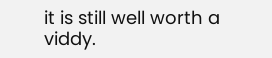it is still well worth a viddy.